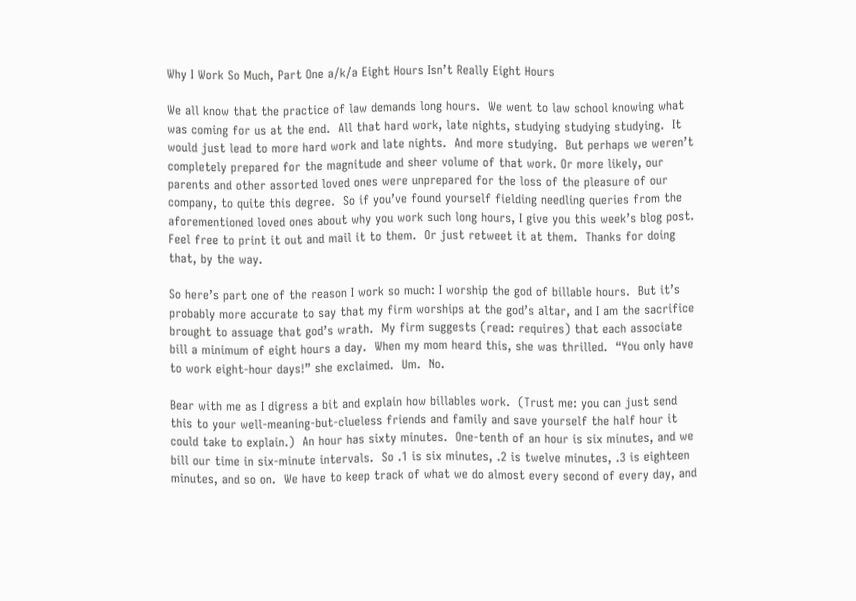Why I Work So Much, Part One a/k/a Eight Hours Isn’t Really Eight Hours

We all know that the practice of law demands long hours.  We went to law school knowing what was coming for us at the end.  All that hard work, late nights, studying studying studying.  It would just lead to more hard work and late nights.  And more studying.  But perhaps we weren’t completely prepared for the magnitude and sheer volume of that work. Or more likely, our parents and other assorted loved ones were unprepared for the loss of the pleasure of our company, to quite this degree.  So if you’ve found yourself fielding needling queries from the aforementioned loved ones about why you work such long hours, I give you this week’s blog post.  Feel free to print it out and mail it to them.  Or just retweet it at them.  Thanks for doing that, by the way.

So here’s part one of the reason I work so much: I worship the god of billable hours.  But it’s probably more accurate to say that my firm worships at the god’s altar, and I am the sacrifice brought to assuage that god’s wrath.  My firm suggests (read: requires) that each associate bill a minimum of eight hours a day.  When my mom heard this, she was thrilled.  “You only have to work eight-hour days!” she exclaimed.  Um.  No.

Bear with me as I digress a bit and explain how billables work.  (Trust me: you can just send this to your well-meaning-but-clueless friends and family and save yourself the half hour it could take to explain.)  An hour has sixty minutes.  One-tenth of an hour is six minutes, and we bill our time in six-minute intervals.  So .1 is six minutes, .2 is twelve minutes, .3 is eighteen minutes, and so on.  We have to keep track of what we do almost every second of every day, and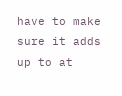have to make sure it adds up to at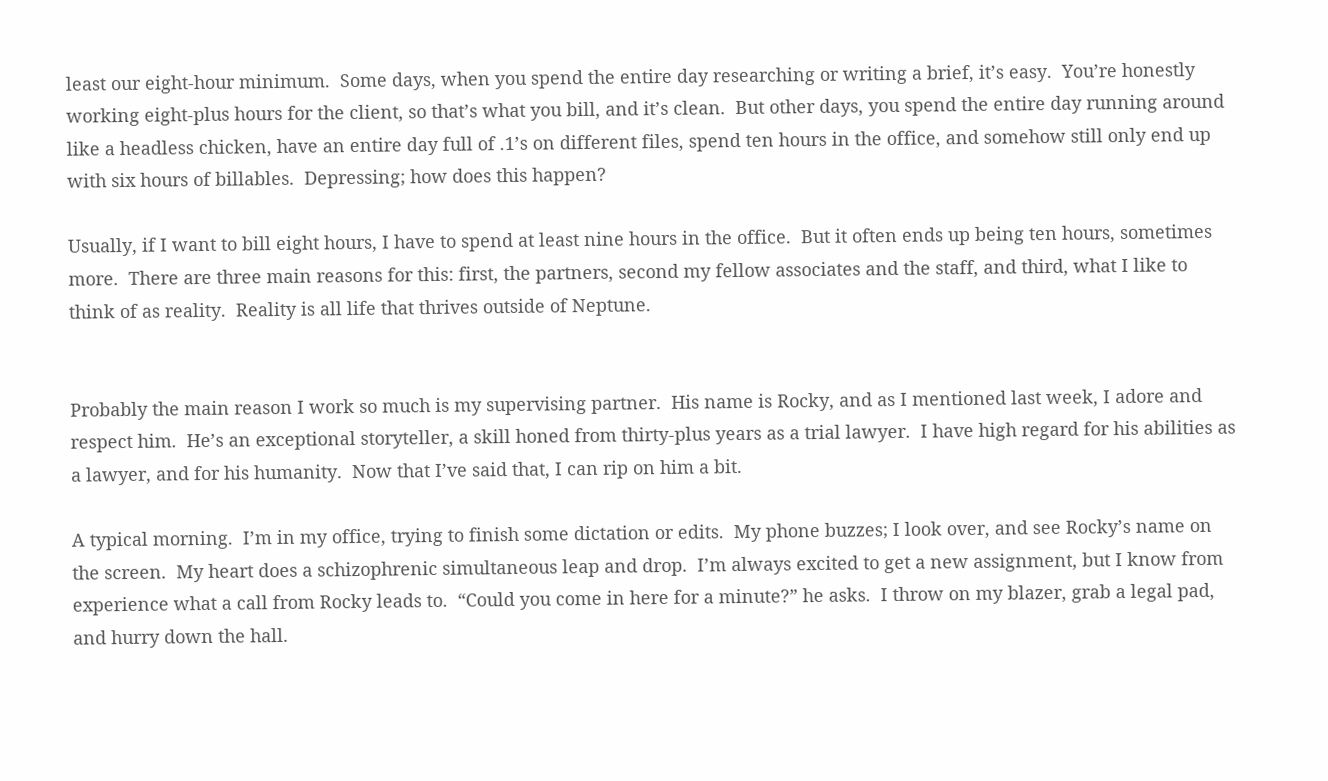least our eight-hour minimum.  Some days, when you spend the entire day researching or writing a brief, it’s easy.  You’re honestly working eight-plus hours for the client, so that’s what you bill, and it’s clean.  But other days, you spend the entire day running around like a headless chicken, have an entire day full of .1’s on different files, spend ten hours in the office, and somehow still only end up with six hours of billables.  Depressing; how does this happen?

Usually, if I want to bill eight hours, I have to spend at least nine hours in the office.  But it often ends up being ten hours, sometimes more.  There are three main reasons for this: first, the partners, second my fellow associates and the staff, and third, what I like to think of as reality.  Reality is all life that thrives outside of Neptune.


Probably the main reason I work so much is my supervising partner.  His name is Rocky, and as I mentioned last week, I adore and respect him.  He’s an exceptional storyteller, a skill honed from thirty-plus years as a trial lawyer.  I have high regard for his abilities as a lawyer, and for his humanity.  Now that I’ve said that, I can rip on him a bit.

A typical morning.  I’m in my office, trying to finish some dictation or edits.  My phone buzzes; I look over, and see Rocky’s name on the screen.  My heart does a schizophrenic simultaneous leap and drop.  I’m always excited to get a new assignment, but I know from experience what a call from Rocky leads to.  “Could you come in here for a minute?” he asks.  I throw on my blazer, grab a legal pad, and hurry down the hall.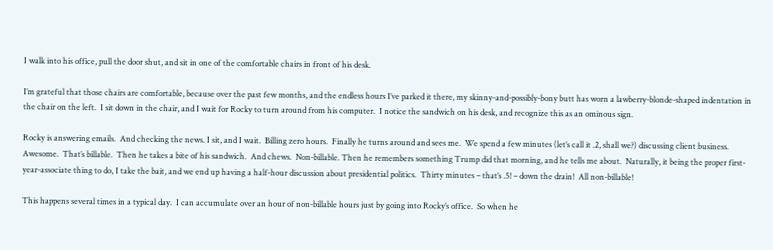I walk into his office, pull the door shut, and sit in one of the comfortable chairs in front of his desk.

I’m grateful that those chairs are comfortable, because over the past few months, and the endless hours I’ve parked it there, my skinny-and-possibly-bony butt has worn a lawberry-blonde-shaped indentation in the chair on the left.  I sit down in the chair, and I wait for Rocky to turn around from his computer.  I notice the sandwich on his desk, and recognize this as an ominous sign.

Rocky is answering emails.  And checking the news. I sit, and I wait.  Billing zero hours.  Finally he turns around and sees me.  We spend a few minutes (let’s call it .2, shall we?) discussing client business.  Awesome.  That’s billable.  Then he takes a bite of his sandwich.  And chews.  Non-billable. Then he remembers something Trump did that morning, and he tells me about.  Naturally, it being the proper first-year-associate thing to do, I take the bait, and we end up having a half-hour discussion about presidential politics.  Thirty minutes – that’s .5! – down the drain!  All non-billable!

This happens several times in a typical day.  I can accumulate over an hour of non-billable hours just by going into Rocky’s office.  So when he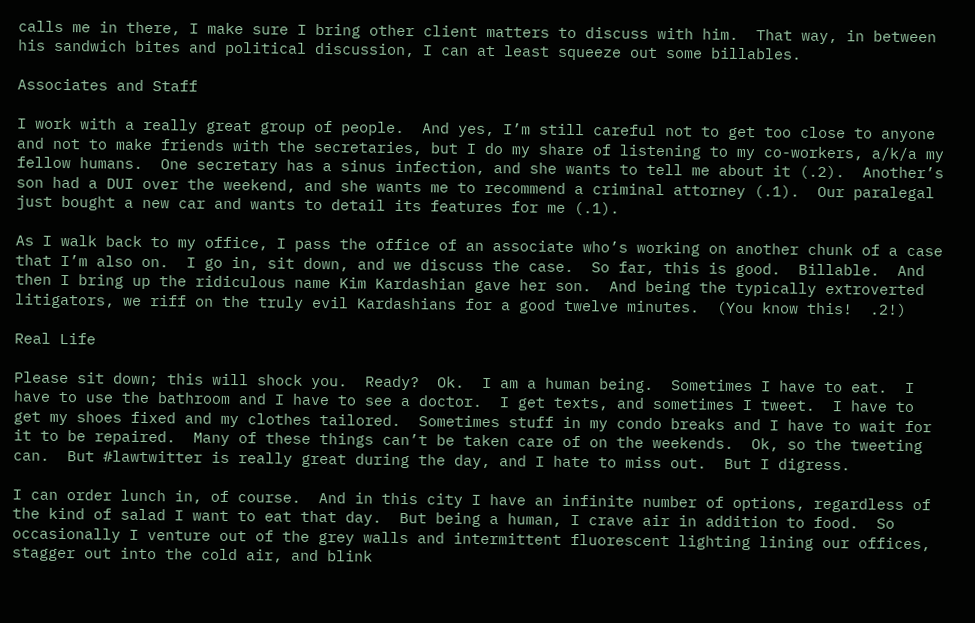calls me in there, I make sure I bring other client matters to discuss with him.  That way, in between his sandwich bites and political discussion, I can at least squeeze out some billables.

Associates and Staff

I work with a really great group of people.  And yes, I’m still careful not to get too close to anyone and not to make friends with the secretaries, but I do my share of listening to my co-workers, a/k/a my fellow humans.  One secretary has a sinus infection, and she wants to tell me about it (.2).  Another’s son had a DUI over the weekend, and she wants me to recommend a criminal attorney (.1).  Our paralegal just bought a new car and wants to detail its features for me (.1).

As I walk back to my office, I pass the office of an associate who’s working on another chunk of a case that I’m also on.  I go in, sit down, and we discuss the case.  So far, this is good.  Billable.  And then I bring up the ridiculous name Kim Kardashian gave her son.  And being the typically extroverted litigators, we riff on the truly evil Kardashians for a good twelve minutes.  (You know this!  .2!)

Real Life

Please sit down; this will shock you.  Ready?  Ok.  I am a human being.  Sometimes I have to eat.  I have to use the bathroom and I have to see a doctor.  I get texts, and sometimes I tweet.  I have to get my shoes fixed and my clothes tailored.  Sometimes stuff in my condo breaks and I have to wait for it to be repaired.  Many of these things can’t be taken care of on the weekends.  Ok, so the tweeting can.  But #lawtwitter is really great during the day, and I hate to miss out.  But I digress.

I can order lunch in, of course.  And in this city I have an infinite number of options, regardless of the kind of salad I want to eat that day.  But being a human, I crave air in addition to food.  So occasionally I venture out of the grey walls and intermittent fluorescent lighting lining our offices, stagger out into the cold air, and blink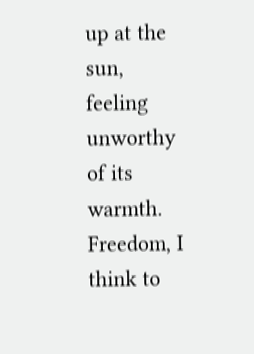up at the sun, feeling unworthy of its warmth.  Freedom, I think to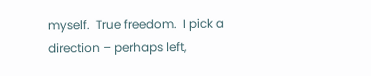myself.  True freedom.  I pick a direction – perhaps left,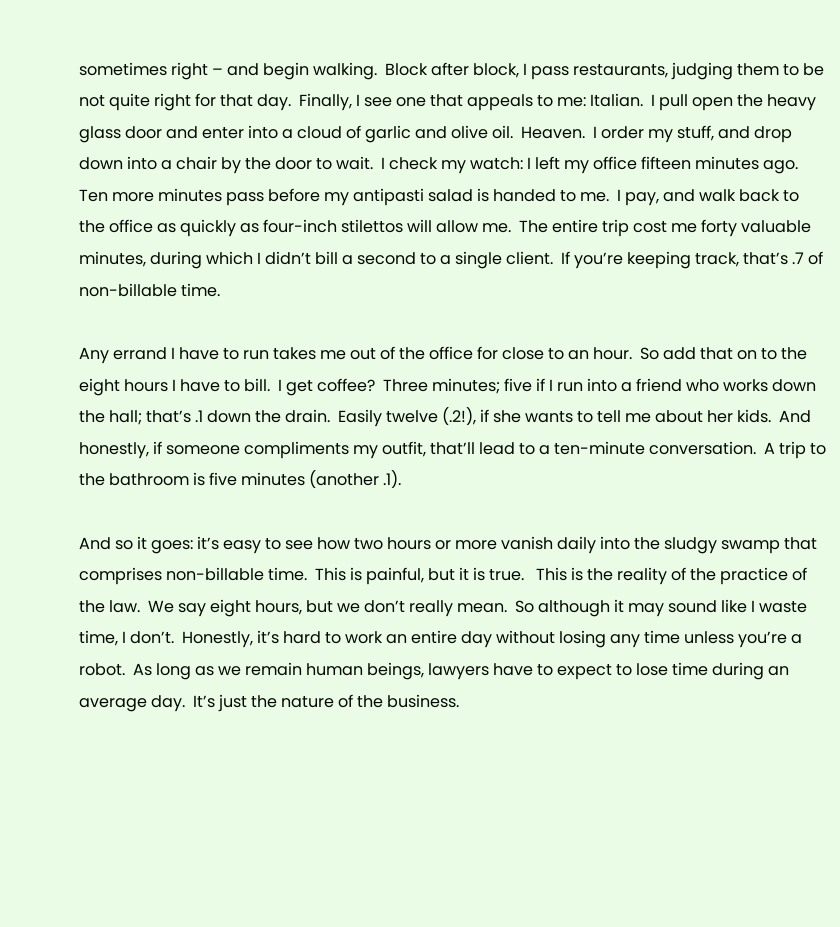sometimes right – and begin walking.  Block after block, I pass restaurants, judging them to be not quite right for that day.  Finally, I see one that appeals to me: Italian.  I pull open the heavy glass door and enter into a cloud of garlic and olive oil.  Heaven.  I order my stuff, and drop down into a chair by the door to wait.  I check my watch: I left my office fifteen minutes ago.  Ten more minutes pass before my antipasti salad is handed to me.  I pay, and walk back to the office as quickly as four-inch stilettos will allow me.  The entire trip cost me forty valuable minutes, during which I didn’t bill a second to a single client.  If you’re keeping track, that’s .7 of non-billable time.

Any errand I have to run takes me out of the office for close to an hour.  So add that on to the eight hours I have to bill.  I get coffee?  Three minutes; five if I run into a friend who works down the hall; that’s .1 down the drain.  Easily twelve (.2!), if she wants to tell me about her kids.  And honestly, if someone compliments my outfit, that’ll lead to a ten-minute conversation.  A trip to the bathroom is five minutes (another .1).

And so it goes: it’s easy to see how two hours or more vanish daily into the sludgy swamp that comprises non-billable time.  This is painful, but it is true.   This is the reality of the practice of the law.  We say eight hours, but we don’t really mean.  So although it may sound like I waste time, I don’t.  Honestly, it’s hard to work an entire day without losing any time unless you’re a robot.  As long as we remain human beings, lawyers have to expect to lose time during an average day.  It’s just the nature of the business.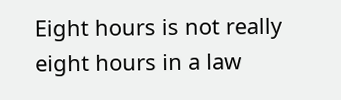Eight hours is not really eight hours in a law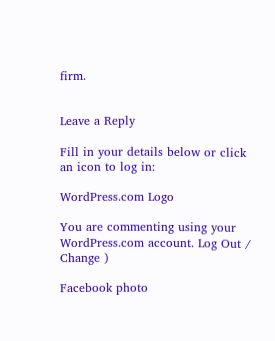firm.


Leave a Reply

Fill in your details below or click an icon to log in:

WordPress.com Logo

You are commenting using your WordPress.com account. Log Out /  Change )

Facebook photo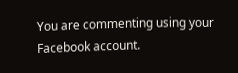You are commenting using your Facebook account.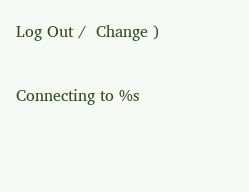Log Out /  Change )

Connecting to %s